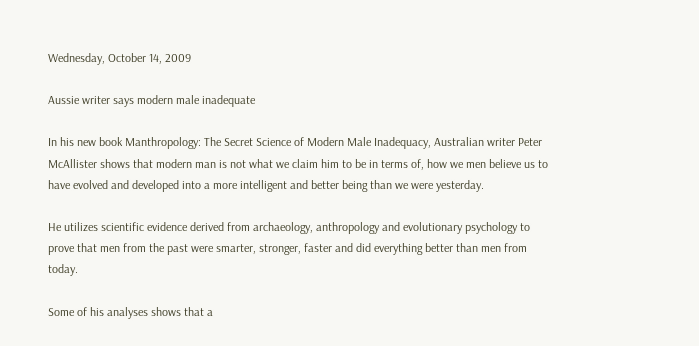Wednesday, October 14, 2009

Aussie writer says modern male inadequate

In his new book Manthropology: The Secret Science of Modern Male Inadequacy, Australian writer Peter McAllister shows that modern man is not what we claim him to be in terms of, how we men believe us to have evolved and developed into a more intelligent and better being than we were yesterday.

He utilizes scientific evidence derived from archaeology, anthropology and evolutionary psychology to prove that men from the past were smarter, stronger, faster and did everything better than men from today.

Some of his analyses shows that a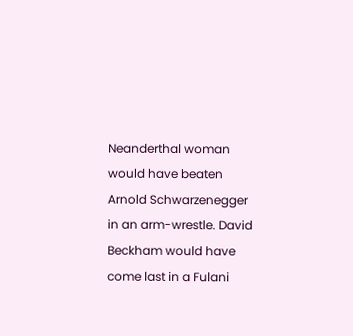Neanderthal woman would have beaten Arnold Schwarzenegger in an arm-wrestle. David Beckham would have come last in a Fulani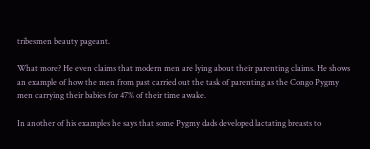tribesmen beauty pageant.

What more? He even claims that modern men are lying about their parenting claims. He shows an example of how the men from past carried out the task of parenting as the Congo Pygmy men carrying their babies for 47% of their time awake.

In another of his examples he says that some Pygmy dads developed lactating breasts to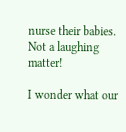nurse their babies. Not a laughing matter!

I wonder what our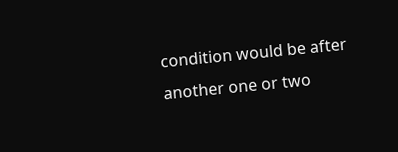condition would be after another one or two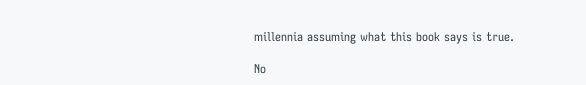millennia assuming what this book says is true.

No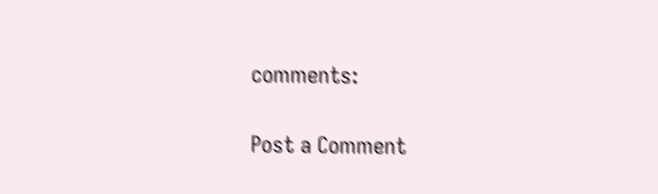comments:

Post a Comment